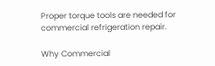Proper torque tools are needed for commercial refrigeration repair.

Why Commercial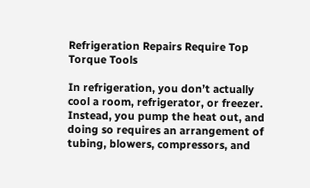Refrigeration Repairs Require Top Torque Tools

In refrigeration, you don’t actually cool a room, refrigerator, or freezer. Instead, you pump the heat out, and doing so requires an arrangement of tubing, blowers, compressors, and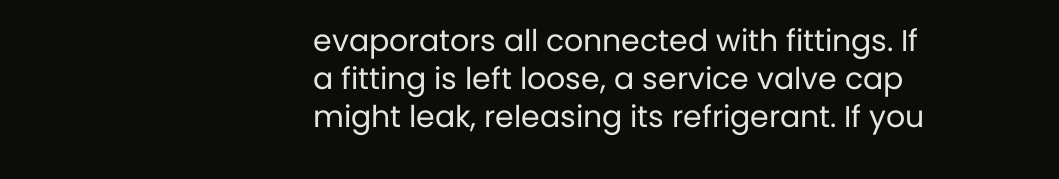evaporators all connected with fittings. If a fitting is left loose, a service valve cap might leak, releasing its refrigerant. If you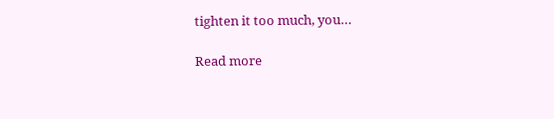tighten it too much, you…

Read more